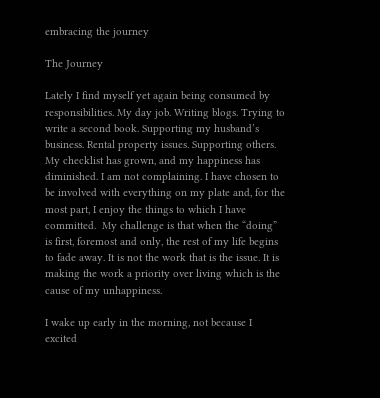embracing the journey

The Journey

Lately I find myself yet again being consumed by responsibilities. My day job. Writing blogs. Trying to write a second book. Supporting my husband’s business. Rental property issues. Supporting others. My checklist has grown, and my happiness has diminished. I am not complaining. I have chosen to be involved with everything on my plate and, for the most part, I enjoy the things to which I have committed.  My challenge is that when the “doing” is first, foremost and only, the rest of my life begins to fade away. It is not the work that is the issue. It is making the work a priority over living which is the cause of my unhappiness.

I wake up early in the morning, not because I excited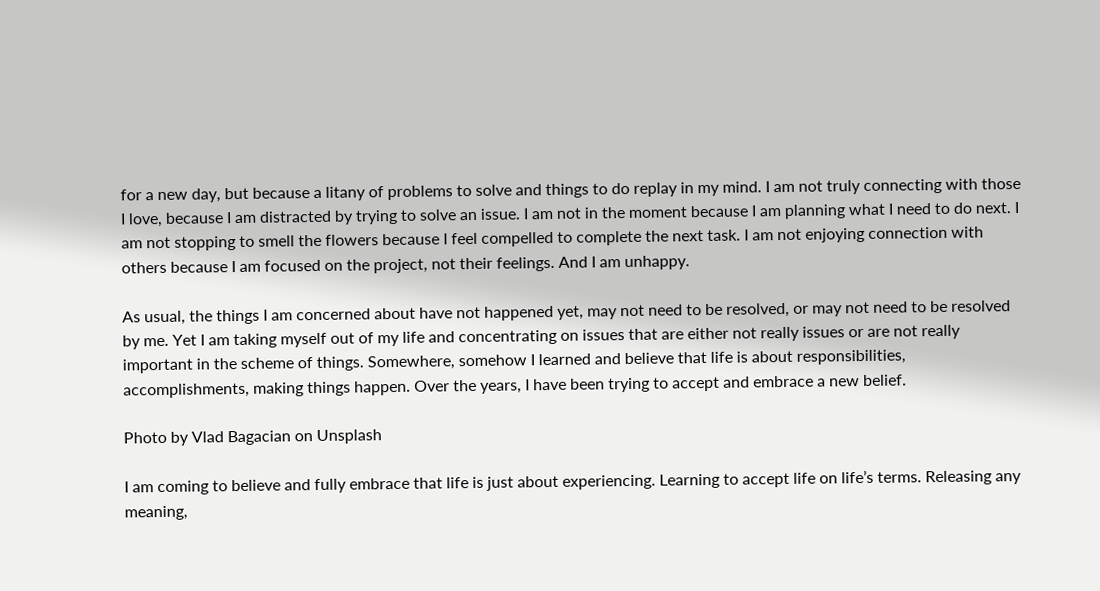for a new day, but because a litany of problems to solve and things to do replay in my mind. I am not truly connecting with those I love, because I am distracted by trying to solve an issue. I am not in the moment because I am planning what I need to do next. I am not stopping to smell the flowers because I feel compelled to complete the next task. I am not enjoying connection with others because I am focused on the project, not their feelings. And I am unhappy.

As usual, the things I am concerned about have not happened yet, may not need to be resolved, or may not need to be resolved by me. Yet I am taking myself out of my life and concentrating on issues that are either not really issues or are not really important in the scheme of things. Somewhere, somehow I learned and believe that life is about responsibilities, accomplishments, making things happen. Over the years, I have been trying to accept and embrace a new belief.

Photo by Vlad Bagacian on Unsplash

I am coming to believe and fully embrace that life is just about experiencing. Learning to accept life on life’s terms. Releasing any meaning,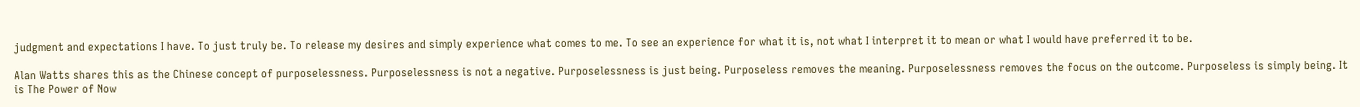judgment and expectations I have. To just truly be. To release my desires and simply experience what comes to me. To see an experience for what it is, not what I interpret it to mean or what I would have preferred it to be.

Alan Watts shares this as the Chinese concept of purposelessness. Purposelessness is not a negative. Purposelessness is just being. Purposeless removes the meaning. Purposelessness removes the focus on the outcome. Purposeless is simply being. It is The Power of Now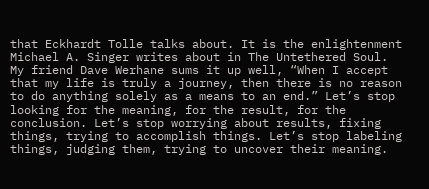that Eckhardt Tolle talks about. It is the enlightenment Michael A. Singer writes about in The Untethered Soul. My friend Dave Werhane sums it up well, “When I accept that my life is truly a journey, then there is no reason to do anything solely as a means to an end.” Let’s stop looking for the meaning, for the result, for the conclusion. Let’s stop worrying about results, fixing things, trying to accomplish things. Let’s stop labeling things, judging them, trying to uncover their meaning.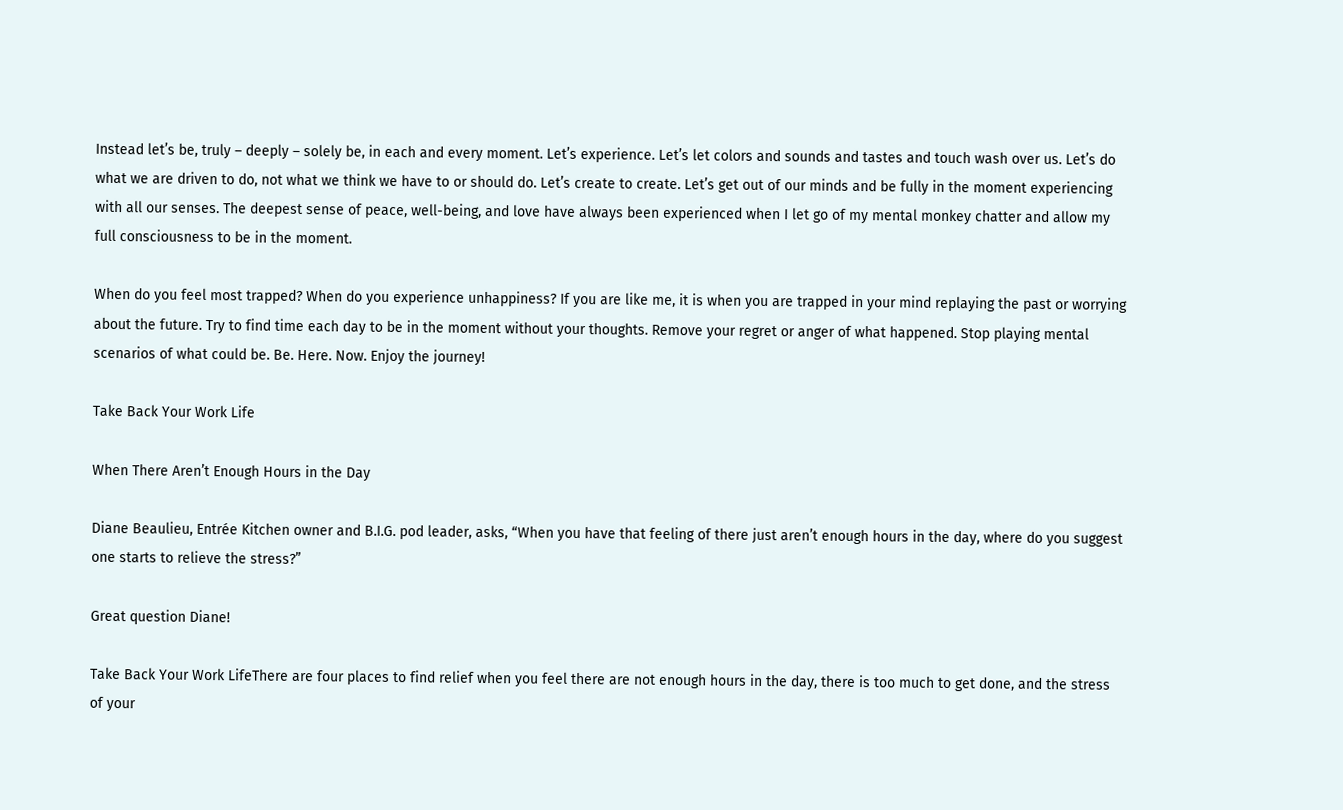Instead let’s be, truly – deeply – solely be, in each and every moment. Let’s experience. Let’s let colors and sounds and tastes and touch wash over us. Let’s do what we are driven to do, not what we think we have to or should do. Let’s create to create. Let’s get out of our minds and be fully in the moment experiencing with all our senses. The deepest sense of peace, well-being, and love have always been experienced when I let go of my mental monkey chatter and allow my full consciousness to be in the moment.

When do you feel most trapped? When do you experience unhappiness? If you are like me, it is when you are trapped in your mind replaying the past or worrying about the future. Try to find time each day to be in the moment without your thoughts. Remove your regret or anger of what happened. Stop playing mental scenarios of what could be. Be. Here. Now. Enjoy the journey!

Take Back Your Work Life

When There Aren’t Enough Hours in the Day

Diane Beaulieu, Entrée Kitchen owner and B.I.G. pod leader, asks, “When you have that feeling of there just aren’t enough hours in the day, where do you suggest one starts to relieve the stress?”

Great question Diane!

Take Back Your Work LifeThere are four places to find relief when you feel there are not enough hours in the day, there is too much to get done, and the stress of your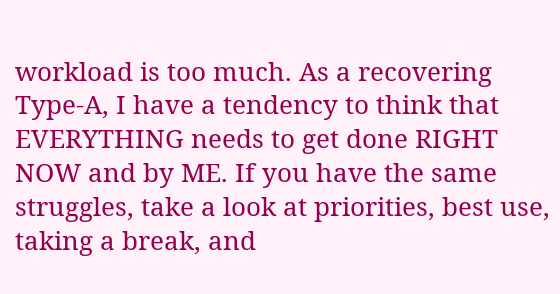workload is too much. As a recovering Type-A, I have a tendency to think that EVERYTHING needs to get done RIGHT NOW and by ME. If you have the same struggles, take a look at priorities, best use, taking a break, and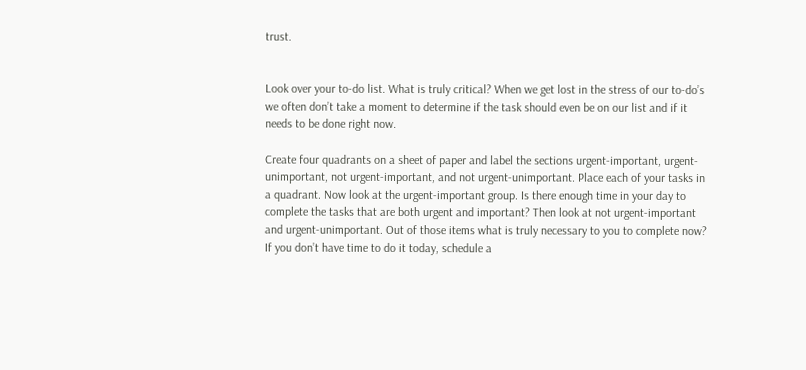trust.


Look over your to-do list. What is truly critical? When we get lost in the stress of our to-do’s we often don’t take a moment to determine if the task should even be on our list and if it needs to be done right now.

Create four quadrants on a sheet of paper and label the sections urgent-important, urgent-unimportant, not urgent-important, and not urgent-unimportant. Place each of your tasks in a quadrant. Now look at the urgent-important group. Is there enough time in your day to complete the tasks that are both urgent and important? Then look at not urgent-important and urgent-unimportant. Out of those items what is truly necessary to you to complete now? If you don’t have time to do it today, schedule a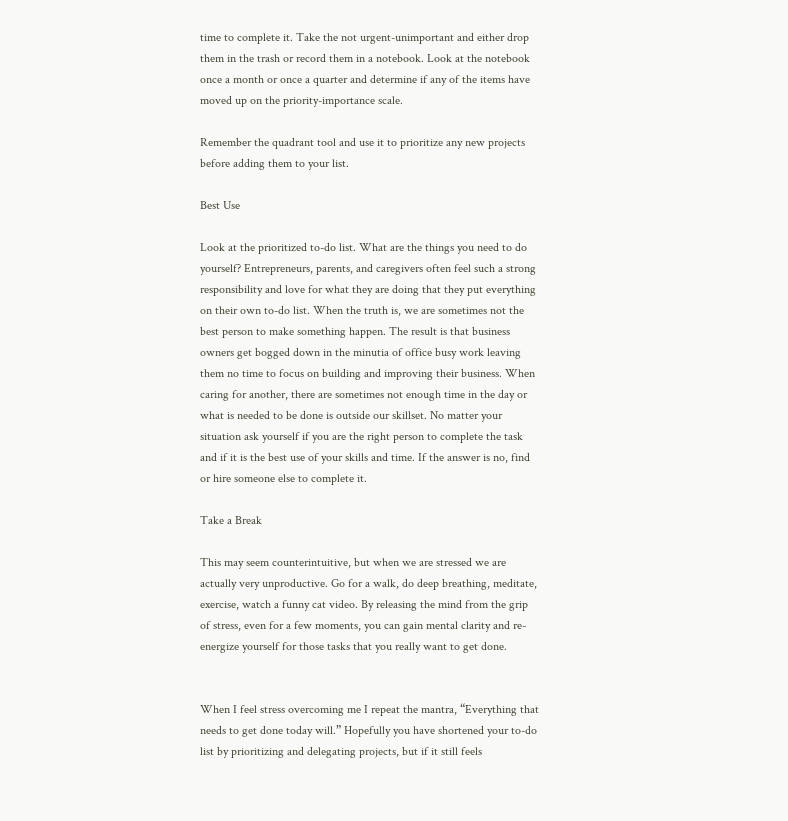time to complete it. Take the not urgent-unimportant and either drop them in the trash or record them in a notebook. Look at the notebook once a month or once a quarter and determine if any of the items have moved up on the priority-importance scale.

Remember the quadrant tool and use it to prioritize any new projects before adding them to your list.

Best Use

Look at the prioritized to-do list. What are the things you need to do yourself? Entrepreneurs, parents, and caregivers often feel such a strong responsibility and love for what they are doing that they put everything on their own to-do list. When the truth is, we are sometimes not the best person to make something happen. The result is that business owners get bogged down in the minutia of office busy work leaving them no time to focus on building and improving their business. When caring for another, there are sometimes not enough time in the day or what is needed to be done is outside our skillset. No matter your situation ask yourself if you are the right person to complete the task and if it is the best use of your skills and time. If the answer is no, find or hire someone else to complete it.

Take a Break

This may seem counterintuitive, but when we are stressed we are actually very unproductive. Go for a walk, do deep breathing, meditate, exercise, watch a funny cat video. By releasing the mind from the grip of stress, even for a few moments, you can gain mental clarity and re-energize yourself for those tasks that you really want to get done.


When I feel stress overcoming me I repeat the mantra, “Everything that needs to get done today will.” Hopefully you have shortened your to-do list by prioritizing and delegating projects, but if it still feels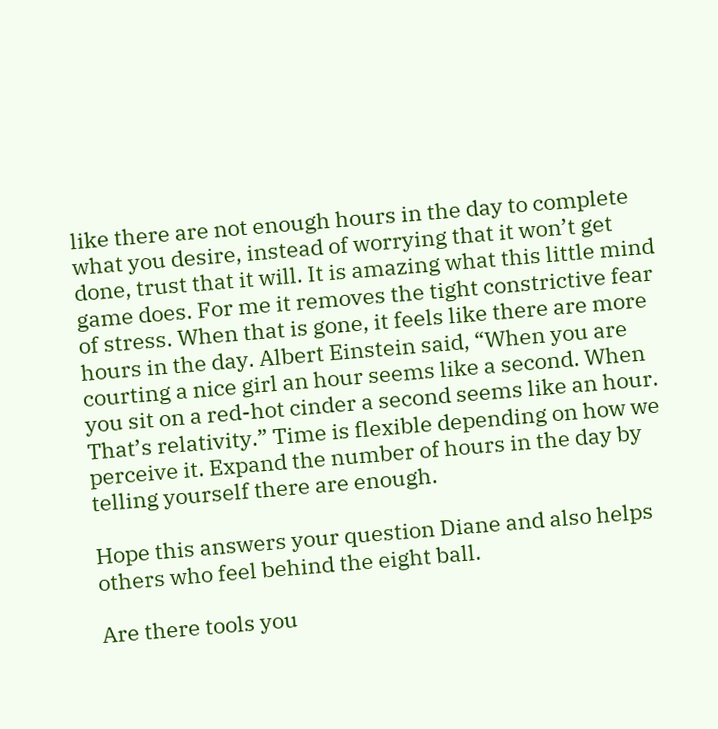like there are not enough hours in the day to complete what you desire, instead of worrying that it won’t get done, trust that it will. It is amazing what this little mind game does. For me it removes the tight constrictive fear of stress. When that is gone, it feels like there are more hours in the day. Albert Einstein said, “When you are courting a nice girl an hour seems like a second. When you sit on a red-hot cinder a second seems like an hour. That’s relativity.” Time is flexible depending on how we perceive it. Expand the number of hours in the day by telling yourself there are enough.

Hope this answers your question Diane and also helps others who feel behind the eight ball.

Are there tools you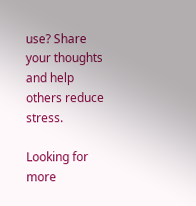use? Share your thoughts and help others reduce stress.

Looking for more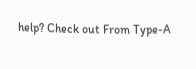help? Check out From Type-A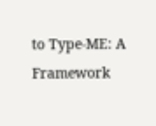to Type-ME: A Framework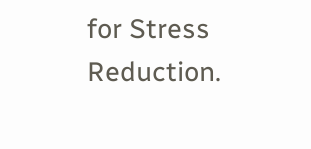for Stress Reduction.